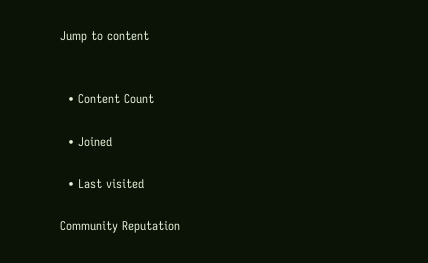Jump to content


  • Content Count

  • Joined

  • Last visited

Community Reputation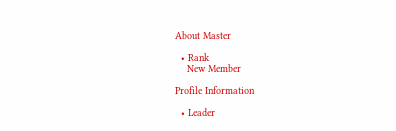About Master

  • Rank
    New Member

Profile Information

  • Leader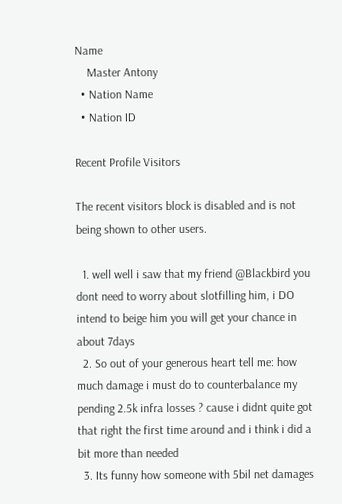Name
    Master Antony
  • Nation Name
  • Nation ID

Recent Profile Visitors

The recent visitors block is disabled and is not being shown to other users.

  1. well well i saw that my friend @Blackbird you dont need to worry about slotfilling him, i DO intend to beige him you will get your chance in about 7days
  2. So out of your generous heart tell me: how much damage i must do to counterbalance my pending 2.5k infra losses ? cause i didnt quite got that right the first time around and i think i did a bit more than needed
  3. Its funny how someone with 5bil net damages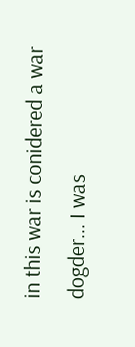in this war is conidered a war dogder... I was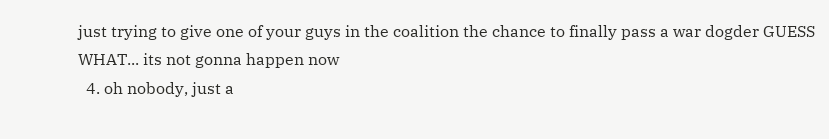just trying to give one of your guys in the coalition the chance to finally pass a war dogder GUESS WHAT... its not gonna happen now
  4. oh nobody, just a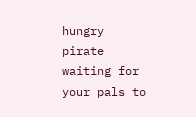hungry pirate waiting for your pals to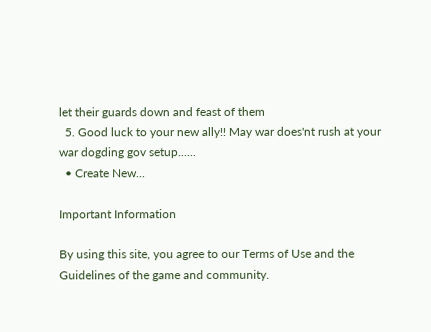let their guards down and feast of them
  5. Good luck to your new ally!! May war does'nt rush at your war dogding gov setup......
  • Create New...

Important Information

By using this site, you agree to our Terms of Use and the Guidelines of the game and community.